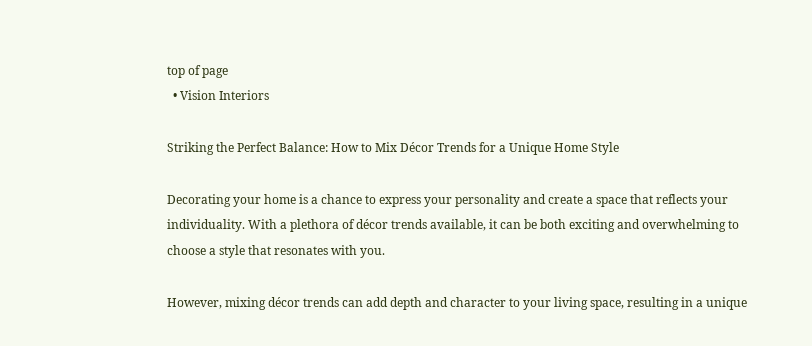top of page
  • Vision Interiors

Striking the Perfect Balance: How to Mix Décor Trends for a Unique Home Style

Decorating your home is a chance to express your personality and create a space that reflects your individuality. With a plethora of décor trends available, it can be both exciting and overwhelming to choose a style that resonates with you.

However, mixing décor trends can add depth and character to your living space, resulting in a unique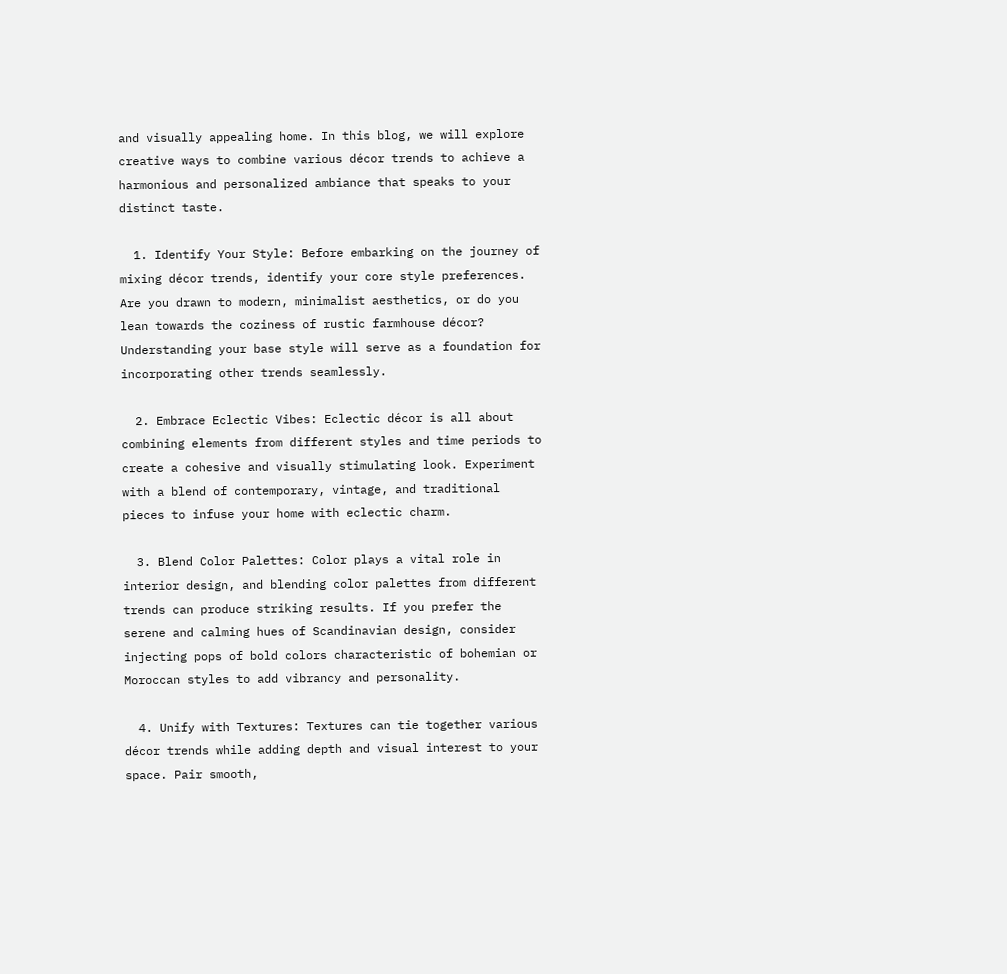and visually appealing home. In this blog, we will explore creative ways to combine various décor trends to achieve a harmonious and personalized ambiance that speaks to your distinct taste.

  1. Identify Your Style: Before embarking on the journey of mixing décor trends, identify your core style preferences. Are you drawn to modern, minimalist aesthetics, or do you lean towards the coziness of rustic farmhouse décor? Understanding your base style will serve as a foundation for incorporating other trends seamlessly.

  2. Embrace Eclectic Vibes: Eclectic décor is all about combining elements from different styles and time periods to create a cohesive and visually stimulating look. Experiment with a blend of contemporary, vintage, and traditional pieces to infuse your home with eclectic charm.

  3. Blend Color Palettes: Color plays a vital role in interior design, and blending color palettes from different trends can produce striking results. If you prefer the serene and calming hues of Scandinavian design, consider injecting pops of bold colors characteristic of bohemian or Moroccan styles to add vibrancy and personality.

  4. Unify with Textures: Textures can tie together various décor trends while adding depth and visual interest to your space. Pair smooth,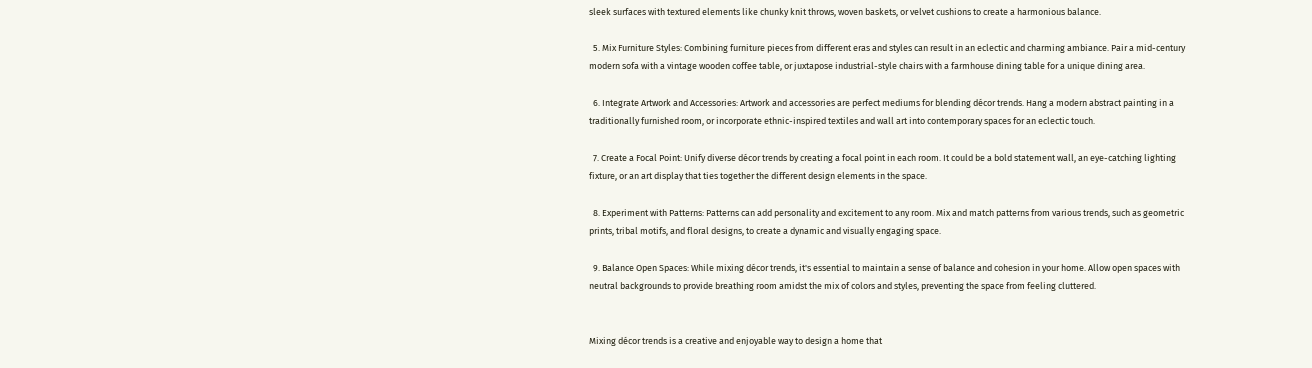sleek surfaces with textured elements like chunky knit throws, woven baskets, or velvet cushions to create a harmonious balance.

  5. Mix Furniture Styles: Combining furniture pieces from different eras and styles can result in an eclectic and charming ambiance. Pair a mid-century modern sofa with a vintage wooden coffee table, or juxtapose industrial-style chairs with a farmhouse dining table for a unique dining area.

  6. Integrate Artwork and Accessories: Artwork and accessories are perfect mediums for blending décor trends. Hang a modern abstract painting in a traditionally furnished room, or incorporate ethnic-inspired textiles and wall art into contemporary spaces for an eclectic touch.

  7. Create a Focal Point: Unify diverse décor trends by creating a focal point in each room. It could be a bold statement wall, an eye-catching lighting fixture, or an art display that ties together the different design elements in the space.

  8. Experiment with Patterns: Patterns can add personality and excitement to any room. Mix and match patterns from various trends, such as geometric prints, tribal motifs, and floral designs, to create a dynamic and visually engaging space.

  9. Balance Open Spaces: While mixing décor trends, it's essential to maintain a sense of balance and cohesion in your home. Allow open spaces with neutral backgrounds to provide breathing room amidst the mix of colors and styles, preventing the space from feeling cluttered.


Mixing décor trends is a creative and enjoyable way to design a home that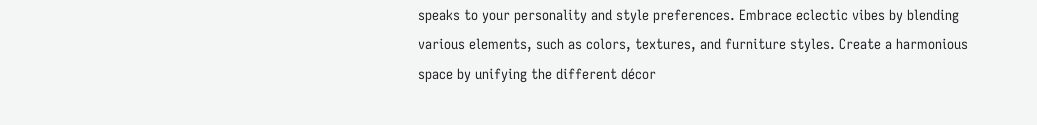speaks to your personality and style preferences. Embrace eclectic vibes by blending various elements, such as colors, textures, and furniture styles. Create a harmonious space by unifying the different décor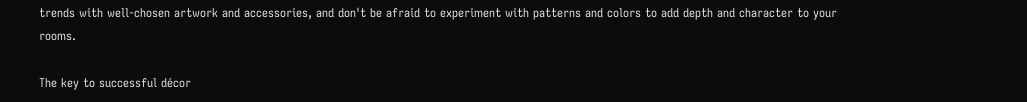trends with well-chosen artwork and accessories, and don't be afraid to experiment with patterns and colors to add depth and character to your rooms.

The key to successful décor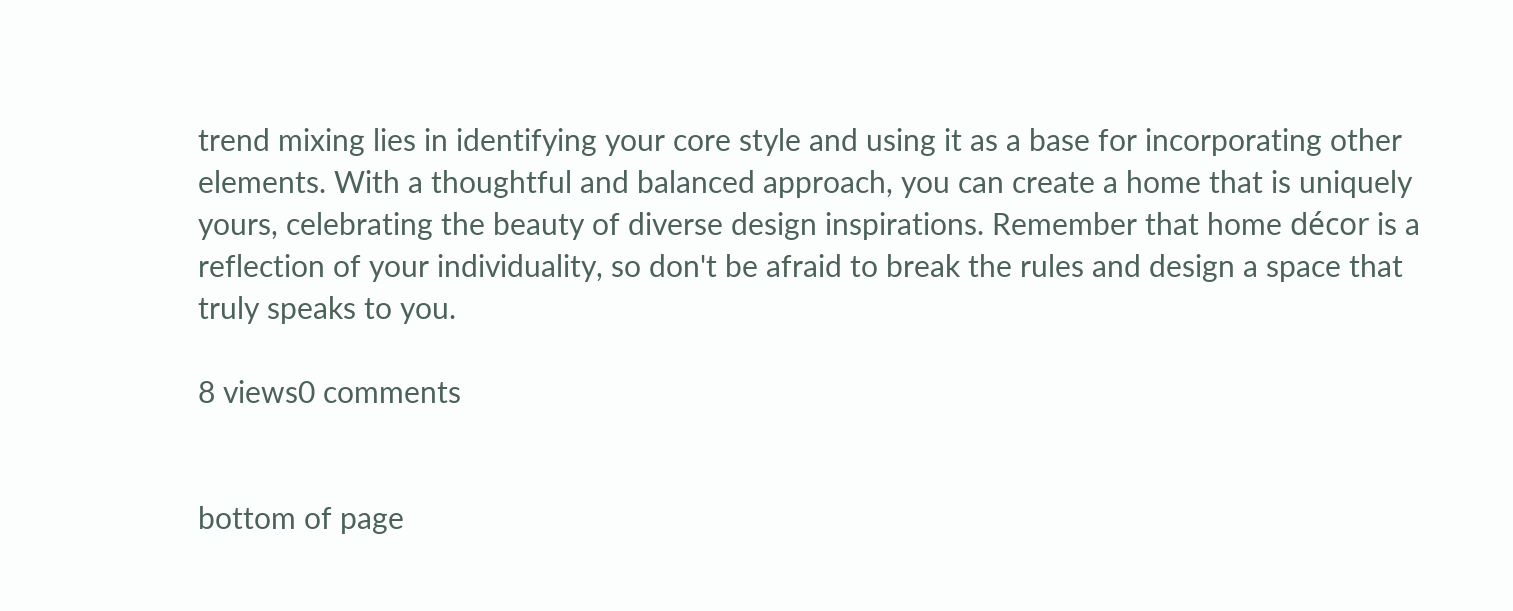trend mixing lies in identifying your core style and using it as a base for incorporating other elements. With a thoughtful and balanced approach, you can create a home that is uniquely yours, celebrating the beauty of diverse design inspirations. Remember that home décor is a reflection of your individuality, so don't be afraid to break the rules and design a space that truly speaks to you.

8 views0 comments


bottom of page